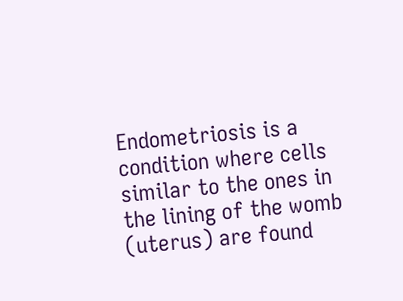Endometriosis is a condition where cells similar to the ones in the lining of the womb (uterus) are found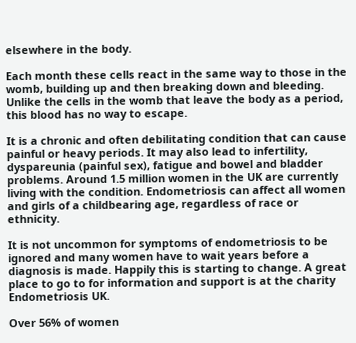elsewhere in the body.

Each month these cells react in the same way to those in the womb, building up and then breaking down and bleeding. Unlike the cells in the womb that leave the body as a period, this blood has no way to escape.

It is a chronic and often debilitating condition that can cause painful or heavy periods. It may also lead to infertility, dyspareunia (painful sex), fatigue and bowel and bladder problems. Around 1.5 million women in the UK are currently living with the condition. Endometriosis can affect all women and girls of a childbearing age, regardless of race or ethnicity.

It is not uncommon for symptoms of endometriosis to be ignored and many women have to wait years before a diagnosis is made. Happily this is starting to change. A great place to go to for information and support is at the charity Endometriosis UK.

Over 56% of women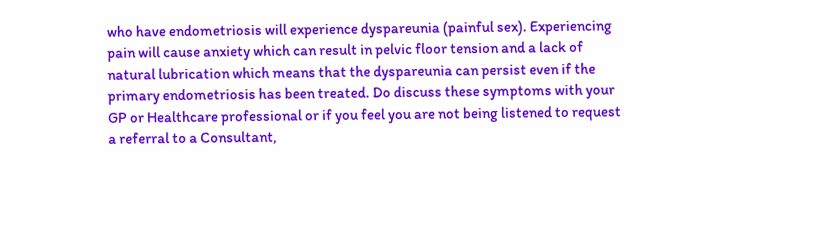who have endometriosis will experience dyspareunia (painful sex). Experiencing pain will cause anxiety which can result in pelvic floor tension and a lack of natural lubrication which means that the dyspareunia can persist even if the primary endometriosis has been treated. Do discuss these symptoms with your GP or Healthcare professional or if you feel you are not being listened to request a referral to a Consultant,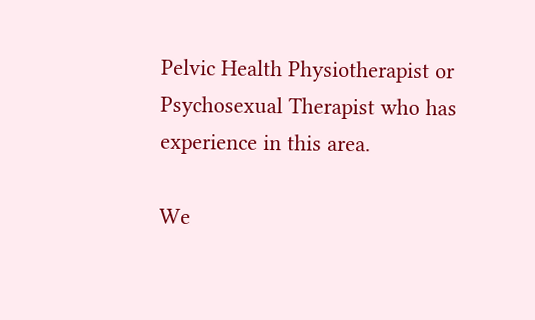Pelvic Health Physiotherapist or Psychosexual Therapist who has experience in this area.

We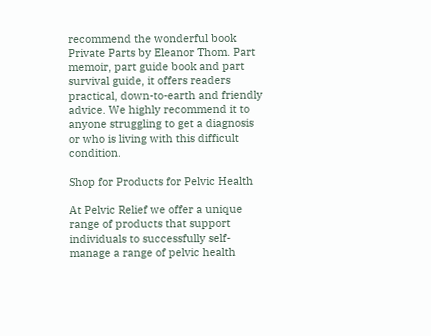recommend the wonderful book Private Parts by Eleanor Thom. Part memoir, part guide book and part survival guide, it offers readers practical, down-to-earth and friendly advice. We highly recommend it to anyone struggling to get a diagnosis or who is living with this difficult condition.

Shop for Products for Pelvic Health

At Pelvic Relief we offer a unique range of products that support individuals to successfully self-manage a range of pelvic health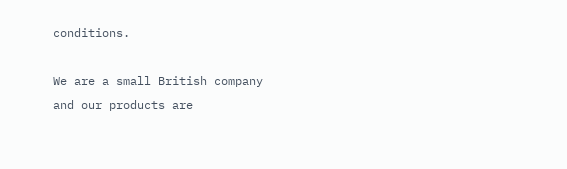conditions.

We are a small British company and our products are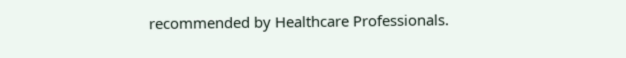recommended by Healthcare Professionals.